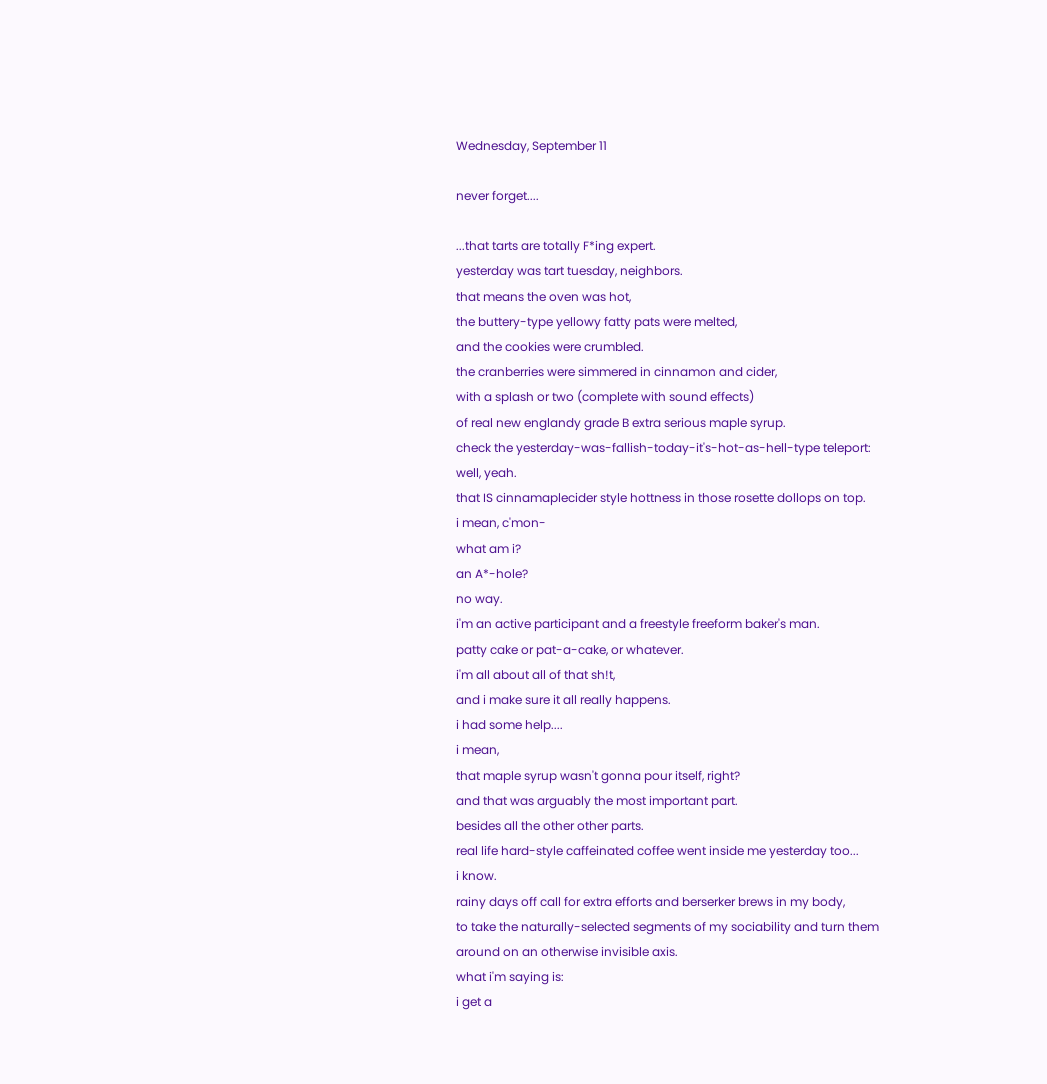Wednesday, September 11

never forget....

...that tarts are totally F*ing expert.
yesterday was tart tuesday, neighbors.
that means the oven was hot,
the buttery-type yellowy fatty pats were melted,
and the cookies were crumbled.
the cranberries were simmered in cinnamon and cider,
with a splash or two (complete with sound effects)
of real new englandy grade B extra serious maple syrup.
check the yesterday-was-fallish-today-it's-hot-as-hell-type teleport:
well, yeah.
that IS cinnamaplecider style hottness in those rosette dollops on top.
i mean, c'mon-
what am i?
an A*-hole?
no way.
i'm an active participant and a freestyle freeform baker's man.
patty cake or pat-a-cake, or whatever.
i'm all about all of that sh!t,
and i make sure it all really happens.
i had some help....
i mean,
that maple syrup wasn't gonna pour itself, right?
and that was arguably the most important part.
besides all the other other parts.
real life hard-style caffeinated coffee went inside me yesterday too...
i know.
rainy days off call for extra efforts and berserker brews in my body,
to take the naturally-selected segments of my sociability and turn them
around on an otherwise invisible axis.
what i'm saying is:
i get a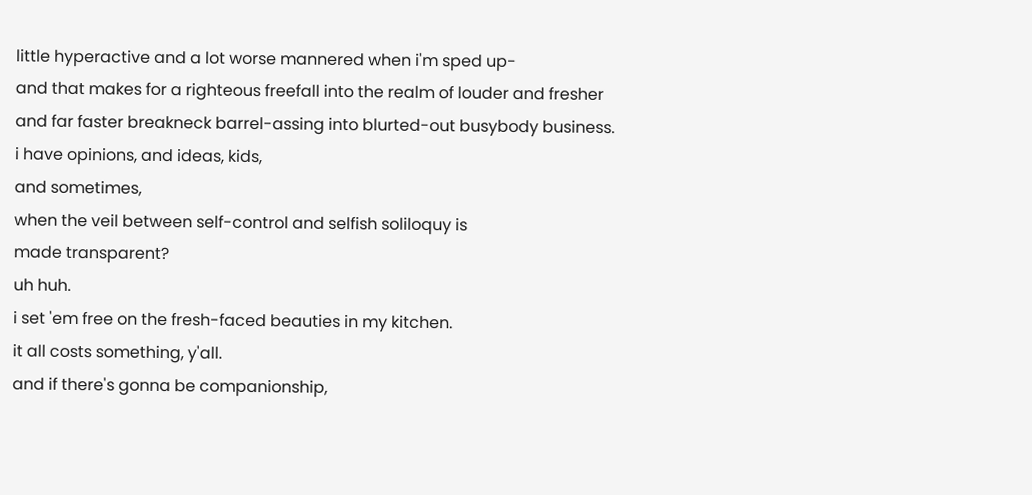little hyperactive and a lot worse mannered when i'm sped up-
and that makes for a righteous freefall into the realm of louder and fresher
and far faster breakneck barrel-assing into blurted-out busybody business.
i have opinions, and ideas, kids,
and sometimes,
when the veil between self-control and selfish soliloquy is
made transparent?
uh huh.
i set 'em free on the fresh-faced beauties in my kitchen.
it all costs something, y'all.
and if there's gonna be companionship,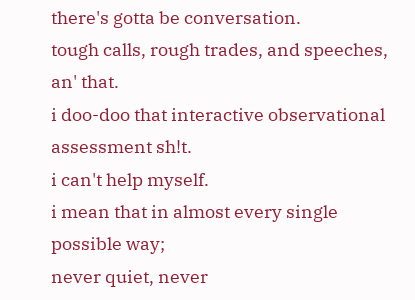there's gotta be conversation.
tough calls, rough trades, and speeches, an' that.
i doo-doo that interactive observational assessment sh!t.
i can't help myself.
i mean that in almost every single possible way;
never quiet, never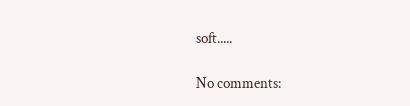soft.....

No comments: